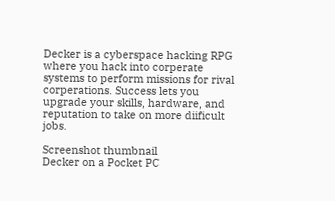Decker is a cyberspace hacking RPG where you hack into corperate systems to perform missions for rival corperations. Success lets you upgrade your skills, hardware, and reputation to take on more diificult jobs.

Screenshot thumbnail
Decker on a Pocket PC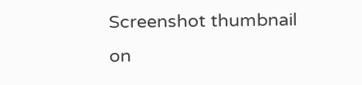Screenshot thumbnail
on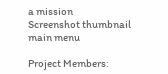a mission
Screenshot thumbnail
main menu

Project Members: